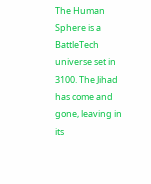The Human Sphere is a BattleTech universe set in 3100. The Jihad has come and gone, leaving in its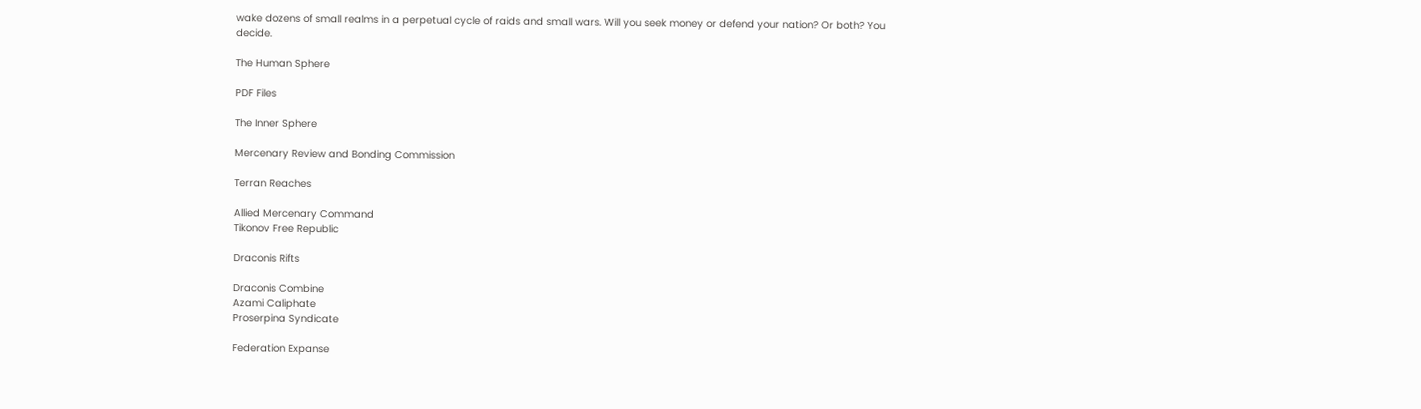wake dozens of small realms in a perpetual cycle of raids and small wars. Will you seek money or defend your nation? Or both? You decide.

The Human Sphere

PDF Files

The Inner Sphere

Mercenary Review and Bonding Commission

Terran Reaches

Allied Mercenary Command
Tikonov Free Republic

Draconis Rifts

Draconis Combine
Azami Caliphate
Proserpina Syndicate

Federation Expanse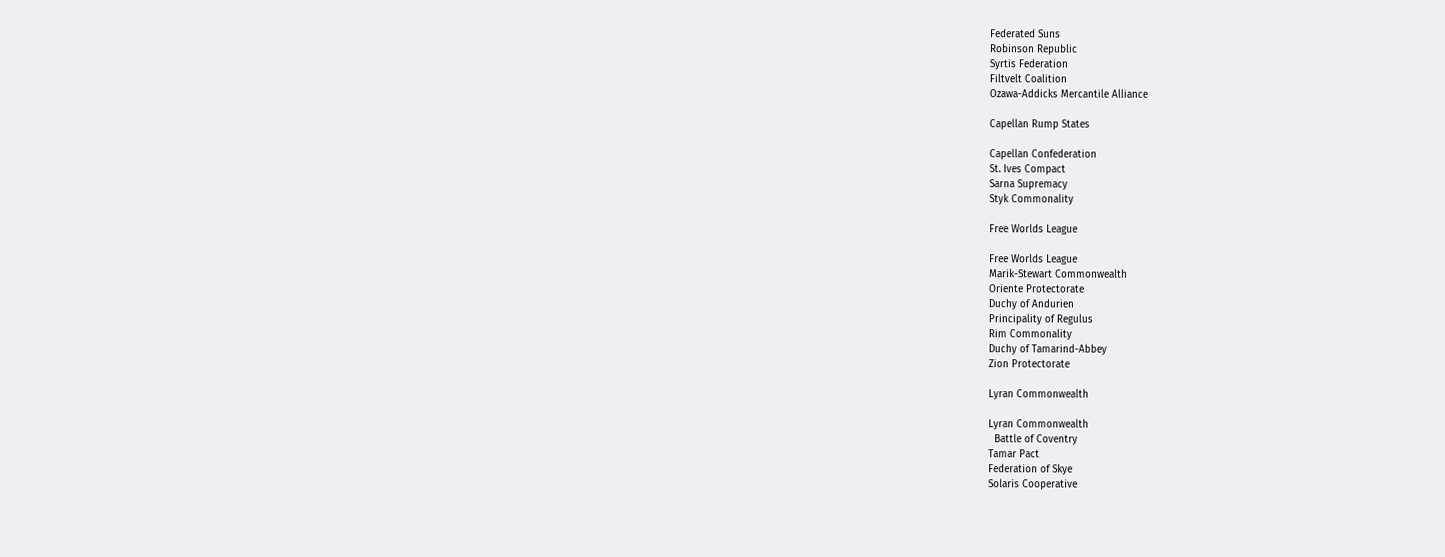Federated Suns
Robinson Republic
Syrtis Federation
Filtvelt Coalition
Ozawa-Addicks Mercantile Alliance

Capellan Rump States

Capellan Confederation
St. Ives Compact
Sarna Supremacy
Styk Commonality

Free Worlds League

Free Worlds League
Marik-Stewart Commonwealth
Oriente Protectorate
Duchy of Andurien
Principality of Regulus
Rim Commonality
Duchy of Tamarind-Abbey
Zion Protectorate

Lyran Commonwealth

Lyran Commonwealth
  Battle of Coventry
Tamar Pact
Federation of Skye
Solaris Cooperative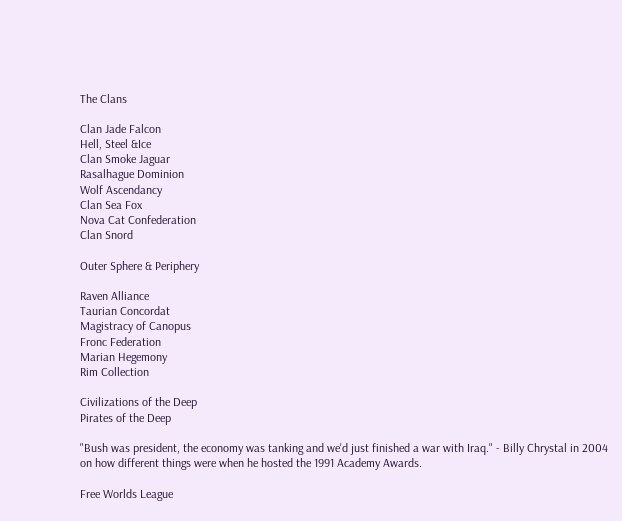The Clans

Clan Jade Falcon
Hell, Steel &Ice
Clan Smoke Jaguar
Rasalhague Dominion
Wolf Ascendancy
Clan Sea Fox
Nova Cat Confederation
Clan Snord

Outer Sphere & Periphery

Raven Alliance
Taurian Concordat
Magistracy of Canopus
Fronc Federation
Marian Hegemony
Rim Collection

Civilizations of the Deep
Pirates of the Deep

"Bush was president, the economy was tanking and we'd just finished a war with Iraq." - Billy Chrystal in 2004 on how different things were when he hosted the 1991 Academy Awards.

Free Worlds League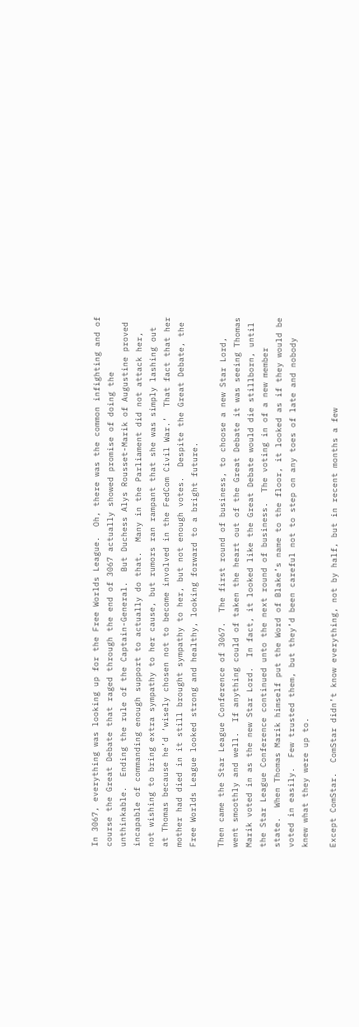In 3067, everything was looking up for the Free Worlds League.  Oh, there was the common infighting and of course the Great Debate that raged through the end of 3067 actually showed promise of doing the unthinkable.  Ending the rule of the Captain-General.  But Duchess Alys Rousset-Marik of Augustine proved incapable of commanding enough support to actually do that.  Many in the Parliament did not attack her, not wishing to bring extra sympathy to her cause, but rumors ran rampant that she was simply lashing out at Thomas because he’d ‘wisely chosen not to become involved in the FedCom Civil War.’  That fact that her mother had died in it still brought sympathy to her, but not enough votes.  Despite the Great Debate, the Free Worlds League looked strong and healthy, looking forward to a bright future.

Then came the Star League Conference of 3067.  The first round of business, to choose a new Star Lord, went smoothly and well.  If anything could of taken the heart out of the Great Debate it was seeing Thomas Marik voted in as the new Star Lord.  In fact, it looked like the Great Debate would die stillborn, until the Star League Conference continued unto the next round of business.  The voting in of a new member state.  When Thomas Marik himself put the Word of Blake’s name to the floor, it looked as if they would be voted in easily.  Few trusted them, but they’d been careful not to step on any toes of late and nobody knew what they were up to.

Except ComStar.  ComStar didn’t know everything, not by half, but in recent months a few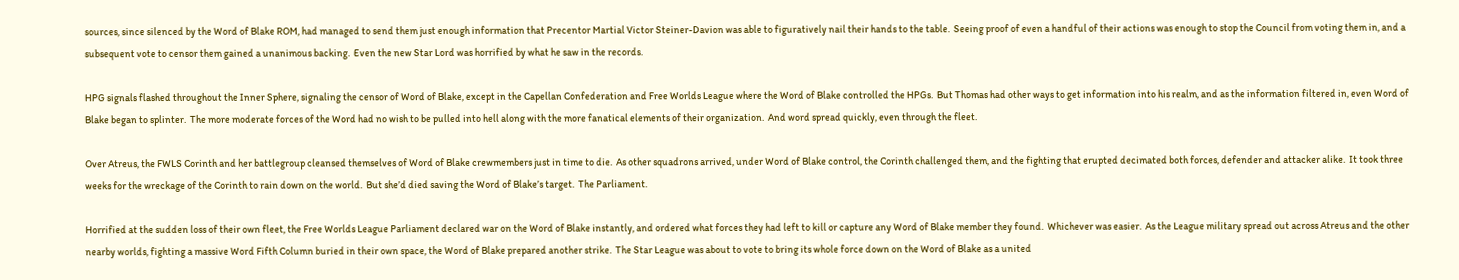sources, since silenced by the Word of Blake ROM, had managed to send them just enough information that Precentor Martial Victor Steiner-Davion was able to figuratively nail their hands to the table.  Seeing proof of even a handful of their actions was enough to stop the Council from voting them in, and a subsequent vote to censor them gained a unanimous backing.  Even the new Star Lord was horrified by what he saw in the records.

HPG signals flashed throughout the Inner Sphere, signaling the censor of Word of Blake, except in the Capellan Confederation and Free Worlds League where the Word of Blake controlled the HPGs.  But Thomas had other ways to get information into his realm, and as the information filtered in, even Word of Blake began to splinter.  The more moderate forces of the Word had no wish to be pulled into hell along with the more fanatical elements of their organization.  And word spread quickly, even through the fleet.

Over Atreus, the FWLS Corinth and her battlegroup cleansed themselves of Word of Blake crewmembers just in time to die.  As other squadrons arrived, under Word of Blake control, the Corinth challenged them, and the fighting that erupted decimated both forces, defender and attacker alike.  It took three weeks for the wreckage of the Corinth to rain down on the world.  But she’d died saving the Word of Blake’s target.  The Parliament.

Horrified at the sudden loss of their own fleet, the Free Worlds League Parliament declared war on the Word of Blake instantly, and ordered what forces they had left to kill or capture any Word of Blake member they found.  Whichever was easier.  As the League military spread out across Atreus and the other nearby worlds, fighting a massive Word Fifth Column buried in their own space, the Word of Blake prepared another strike.  The Star League was about to vote to bring its whole force down on the Word of Blake as a united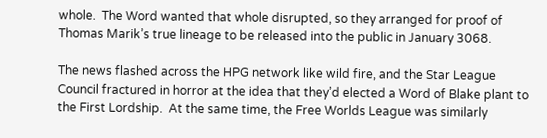whole.  The Word wanted that whole disrupted, so they arranged for proof of Thomas Marik’s true lineage to be released into the public in January 3068.

The news flashed across the HPG network like wild fire, and the Star League Council fractured in horror at the idea that they’d elected a Word of Blake plant to the First Lordship.  At the same time, the Free Worlds League was similarly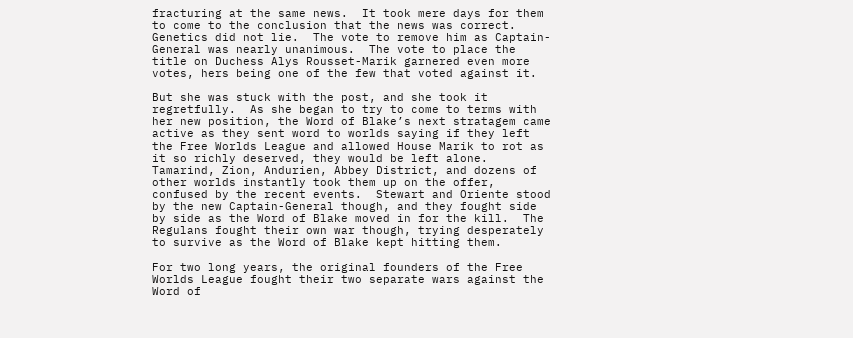fracturing at the same news.  It took mere days for them to come to the conclusion that the news was correct.  Genetics did not lie.  The vote to remove him as Captain-General was nearly unanimous.  The vote to place the title on Duchess Alys Rousset-Marik garnered even more votes, hers being one of the few that voted against it.

But she was stuck with the post, and she took it regretfully.  As she began to try to come to terms with her new position, the Word of Blake’s next stratagem came active as they sent word to worlds saying if they left the Free Worlds League and allowed House Marik to rot as it so richly deserved, they would be left alone.  Tamarind, Zion, Andurien, Abbey District, and dozens of other worlds instantly took them up on the offer, confused by the recent events.  Stewart and Oriente stood by the new Captain-General though, and they fought side by side as the Word of Blake moved in for the kill.  The Regulans fought their own war though, trying desperately to survive as the Word of Blake kept hitting them.

For two long years, the original founders of the Free Worlds League fought their two separate wars against the Word of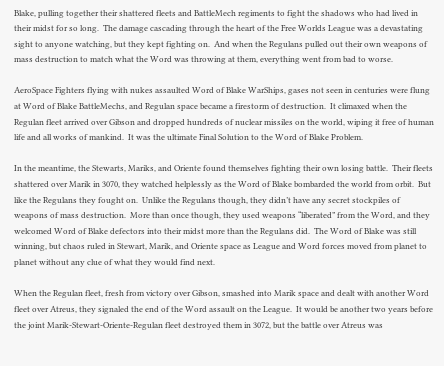Blake, pulling together their shattered fleets and BattleMech regiments to fight the shadows who had lived in their midst for so long.  The damage cascading through the heart of the Free Worlds League was a devastating sight to anyone watching, but they kept fighting on.  And when the Regulans pulled out their own weapons of mass destruction to match what the Word was throwing at them, everything went from bad to worse.

AeroSpace Fighters flying with nukes assaulted Word of Blake WarShips, gases not seen in centuries were flung at Word of Blake BattleMechs, and Regulan space became a firestorm of destruction.  It climaxed when the Regulan fleet arrived over Gibson and dropped hundreds of nuclear missiles on the world, wiping it free of human life and all works of mankind.  It was the ultimate Final Solution to the Word of Blake Problem.

In the meantime, the Stewarts, Mariks, and Oriente found themselves fighting their own losing battle.  Their fleets shattered over Marik in 3070, they watched helplessly as the Word of Blake bombarded the world from orbit.  But like the Regulans they fought on.  Unlike the Regulans though, they didn’t have any secret stockpiles of weapons of mass destruction.  More than once though, they used weapons “liberated” from the Word, and they welcomed Word of Blake defectors into their midst more than the Regulans did.  The Word of Blake was still winning, but chaos ruled in Stewart, Marik, and Oriente space as League and Word forces moved from planet to planet without any clue of what they would find next.

When the Regulan fleet, fresh from victory over Gibson, smashed into Marik space and dealt with another Word fleet over Atreus, they signaled the end of the Word assault on the League.  It would be another two years before the joint Marik-Stewart-Oriente-Regulan fleet destroyed them in 3072, but the battle over Atreus was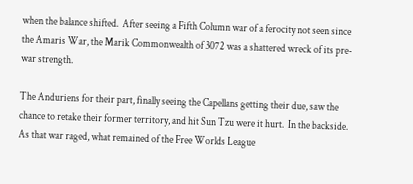when the balance shifted.  After seeing a Fifth Column war of a ferocity not seen since the Amaris War, the Marik Commonwealth of 3072 was a shattered wreck of its pre-war strength.

The Anduriens for their part, finally seeing the Capellans getting their due, saw the chance to retake their former territory, and hit Sun Tzu were it hurt.  In the backside.  As that war raged, what remained of the Free Worlds League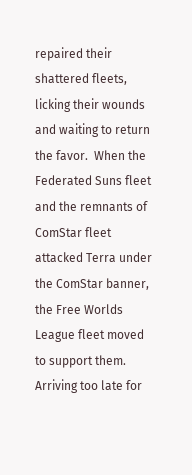repaired their shattered fleets, licking their wounds and waiting to return the favor.  When the Federated Suns fleet and the remnants of ComStar fleet attacked Terra under the ComStar banner, the Free Worlds League fleet moved to support them.  Arriving too late for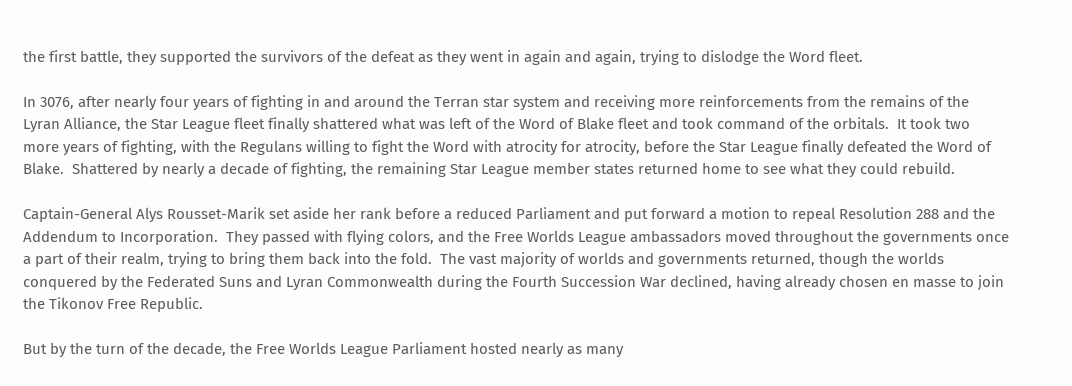the first battle, they supported the survivors of the defeat as they went in again and again, trying to dislodge the Word fleet.

In 3076, after nearly four years of fighting in and around the Terran star system and receiving more reinforcements from the remains of the Lyran Alliance, the Star League fleet finally shattered what was left of the Word of Blake fleet and took command of the orbitals.  It took two more years of fighting, with the Regulans willing to fight the Word with atrocity for atrocity, before the Star League finally defeated the Word of Blake.  Shattered by nearly a decade of fighting, the remaining Star League member states returned home to see what they could rebuild.

Captain-General Alys Rousset-Marik set aside her rank before a reduced Parliament and put forward a motion to repeal Resolution 288 and the Addendum to Incorporation.  They passed with flying colors, and the Free Worlds League ambassadors moved throughout the governments once a part of their realm, trying to bring them back into the fold.  The vast majority of worlds and governments returned, though the worlds conquered by the Federated Suns and Lyran Commonwealth during the Fourth Succession War declined, having already chosen en masse to join the Tikonov Free Republic.

But by the turn of the decade, the Free Worlds League Parliament hosted nearly as many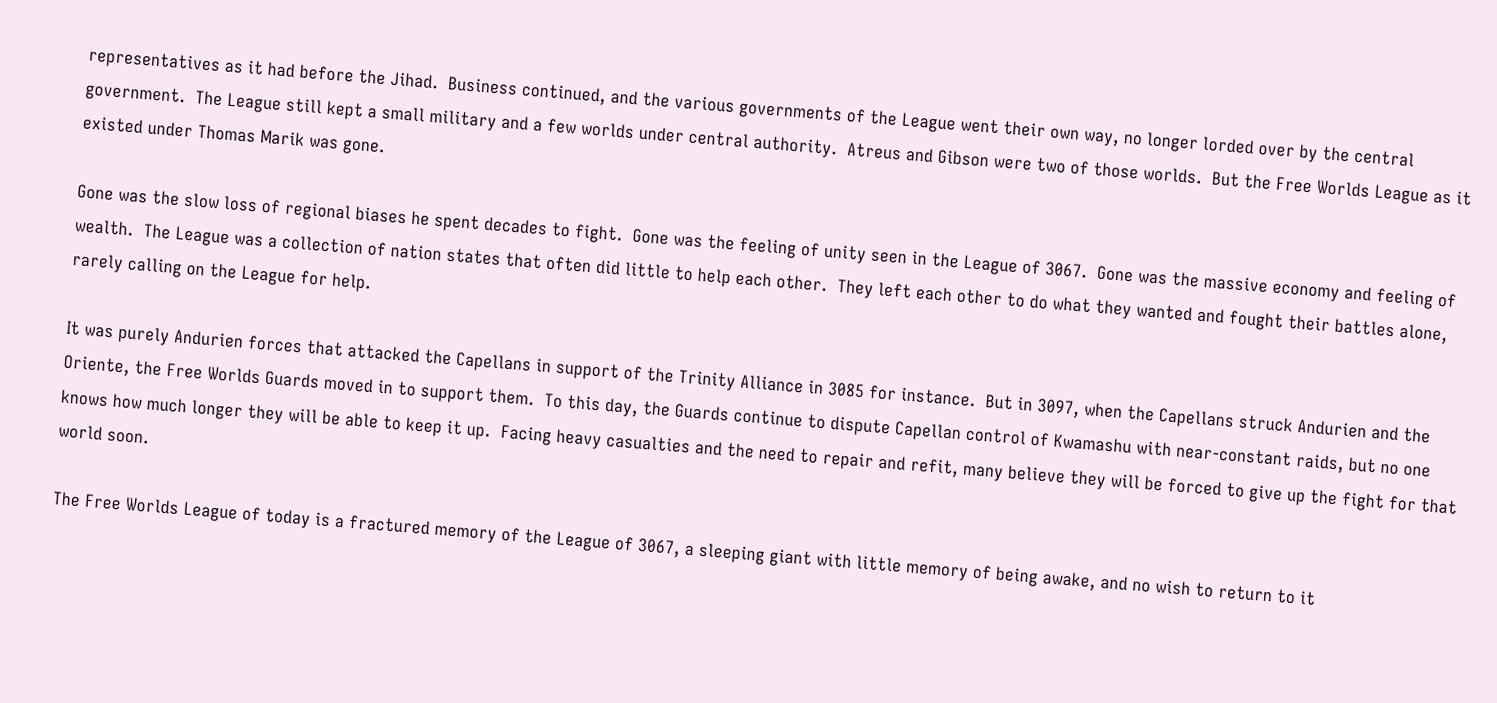representatives as it had before the Jihad.  Business continued, and the various governments of the League went their own way, no longer lorded over by the central government.  The League still kept a small military and a few worlds under central authority.  Atreus and Gibson were two of those worlds.  But the Free Worlds League as it existed under Thomas Marik was gone.

Gone was the slow loss of regional biases he spent decades to fight.  Gone was the feeling of unity seen in the League of 3067.  Gone was the massive economy and feeling of wealth.  The League was a collection of nation states that often did little to help each other.  They left each other to do what they wanted and fought their battles alone, rarely calling on the League for help.

It was purely Andurien forces that attacked the Capellans in support of the Trinity Alliance in 3085 for instance.  But in 3097, when the Capellans struck Andurien and the Oriente, the Free Worlds Guards moved in to support them.  To this day, the Guards continue to dispute Capellan control of Kwamashu with near-constant raids, but no one knows how much longer they will be able to keep it up.  Facing heavy casualties and the need to repair and refit, many believe they will be forced to give up the fight for that world soon.

The Free Worlds League of today is a fractured memory of the League of 3067, a sleeping giant with little memory of being awake, and no wish to return to it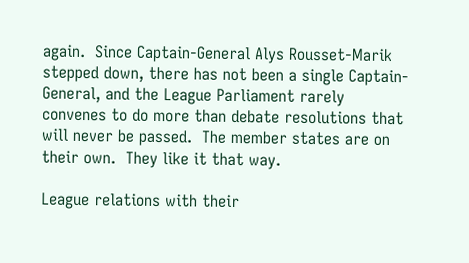again.  Since Captain-General Alys Rousset-Marik stepped down, there has not been a single Captain-General, and the League Parliament rarely convenes to do more than debate resolutions that will never be passed.  The member states are on their own.  They like it that way.

League relations with their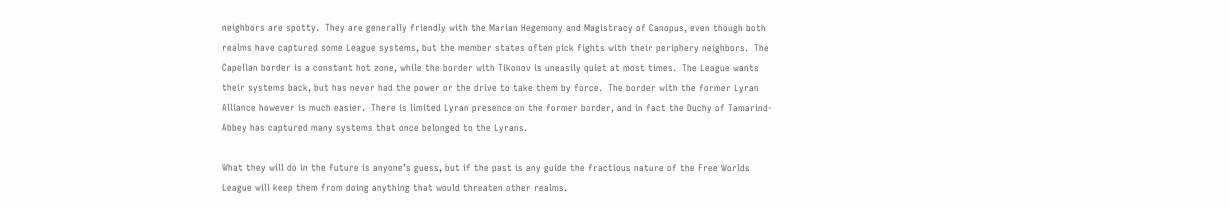neighbors are spotty.  They are generally friendly with the Marian Hegemony and Magistracy of Canopus, even though both realms have captured some League systems, but the member states often pick fights with their periphery neighbors.  The Capellan border is a constant hot zone, while the border with Tikonov is uneasily quiet at most times.  The League wants their systems back, but has never had the power or the drive to take them by force.  The border with the former Lyran Alliance however is much easier.  There is limited Lyran presence on the former border, and in fact the Duchy of Tamarind-Abbey has captured many systems that once belonged to the Lyrans.

What they will do in the future is anyone’s guess, but if the past is any guide the fractious nature of the Free Worlds League will keep them from doing anything that would threaten other realms.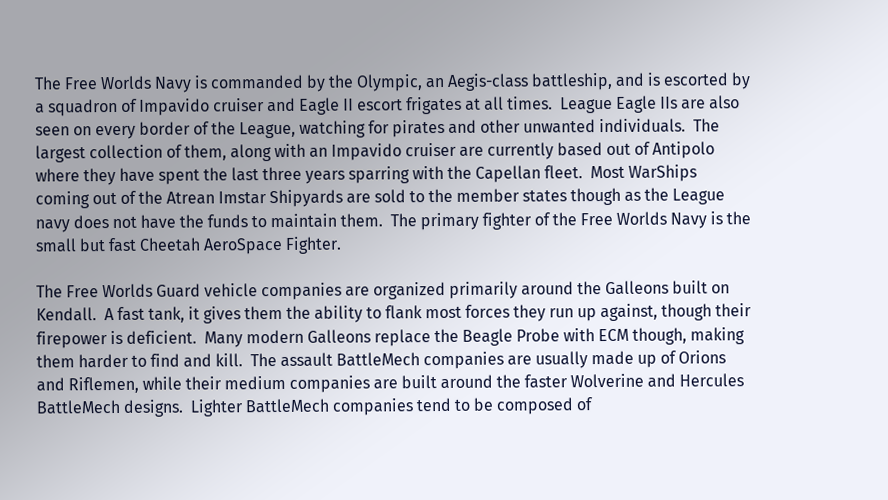The Free Worlds Navy is commanded by the Olympic, an Aegis-class battleship, and is escorted by a squadron of Impavido cruiser and Eagle II escort frigates at all times.  League Eagle IIs are also seen on every border of the League, watching for pirates and other unwanted individuals.  The largest collection of them, along with an Impavido cruiser are currently based out of Antipolo where they have spent the last three years sparring with the Capellan fleet.  Most WarShips coming out of the Atrean Imstar Shipyards are sold to the member states though as the League navy does not have the funds to maintain them.  The primary fighter of the Free Worlds Navy is the small but fast Cheetah AeroSpace Fighter.

The Free Worlds Guard vehicle companies are organized primarily around the Galleons built on Kendall.  A fast tank, it gives them the ability to flank most forces they run up against, though their firepower is deficient.  Many modern Galleons replace the Beagle Probe with ECM though, making them harder to find and kill.  The assault BattleMech companies are usually made up of Orions and Riflemen, while their medium companies are built around the faster Wolverine and Hercules BattleMech designs.  Lighter BattleMech companies tend to be composed of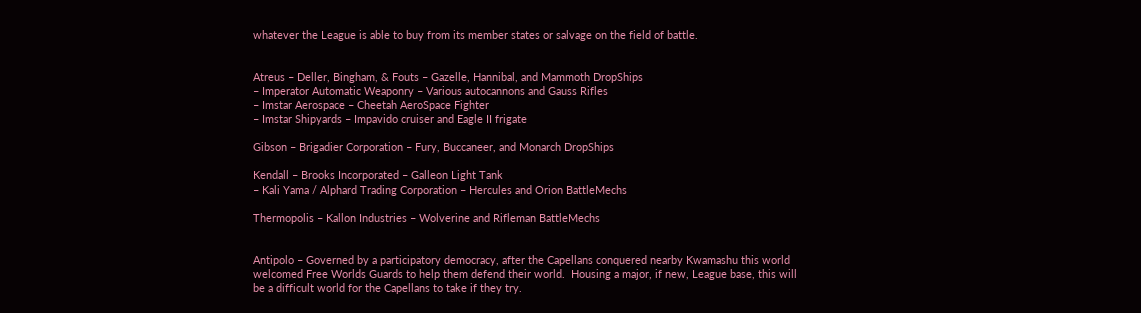whatever the League is able to buy from its member states or salvage on the field of battle.


Atreus – Deller, Bingham, & Fouts – Gazelle, Hannibal, and Mammoth DropShips
– Imperator Automatic Weaponry – Various autocannons and Gauss Rifles
– Imstar Aerospace – Cheetah AeroSpace Fighter
– Imstar Shipyards – Impavido cruiser and Eagle II frigate

Gibson – Brigadier Corporation – Fury, Buccaneer, and Monarch DropShips

Kendall – Brooks Incorporated – Galleon Light Tank
– Kali Yama / Alphard Trading Corporation – Hercules and Orion BattleMechs

Thermopolis – Kallon Industries – Wolverine and Rifleman BattleMechs


Antipolo – Governed by a participatory democracy, after the Capellans conquered nearby Kwamashu this world welcomed Free Worlds Guards to help them defend their world.  Housing a major, if new, League base, this will be a difficult world for the Capellans to take if they try.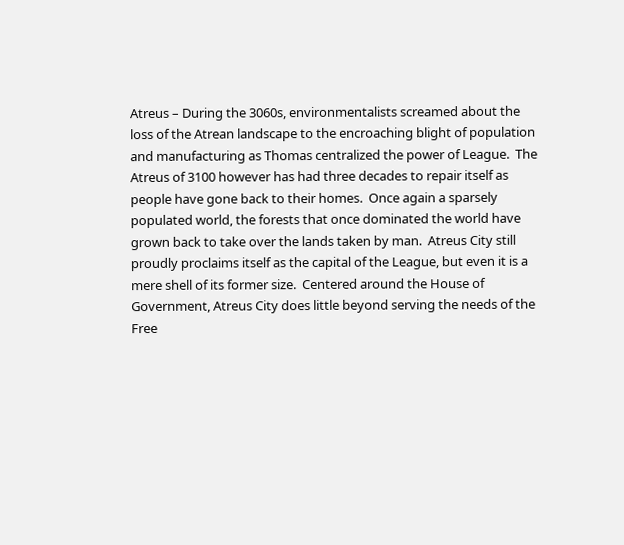Atreus – During the 3060s, environmentalists screamed about the loss of the Atrean landscape to the encroaching blight of population and manufacturing as Thomas centralized the power of League.  The Atreus of 3100 however has had three decades to repair itself as people have gone back to their homes.  Once again a sparsely populated world, the forests that once dominated the world have grown back to take over the lands taken by man.  Atreus City still proudly proclaims itself as the capital of the League, but even it is a mere shell of its former size.  Centered around the House of Government, Atreus City does little beyond serving the needs of the Free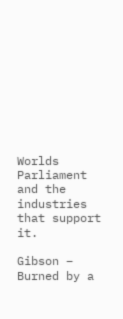Worlds Parliament and the industries that support it.

Gibson – Burned by a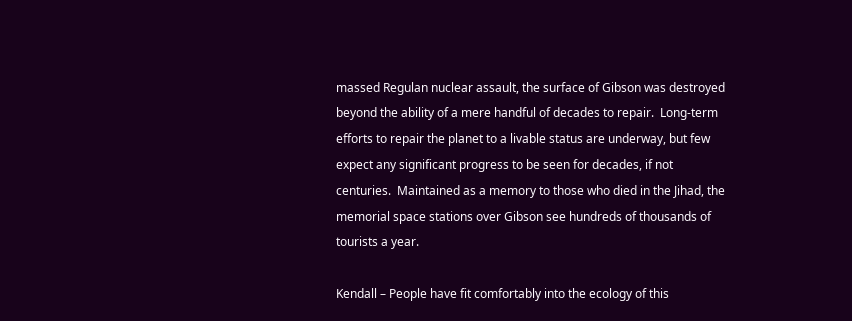massed Regulan nuclear assault, the surface of Gibson was destroyed beyond the ability of a mere handful of decades to repair.  Long-term efforts to repair the planet to a livable status are underway, but few expect any significant progress to be seen for decades, if not centuries.  Maintained as a memory to those who died in the Jihad, the memorial space stations over Gibson see hundreds of thousands of tourists a year.

Kendall – People have fit comfortably into the ecology of this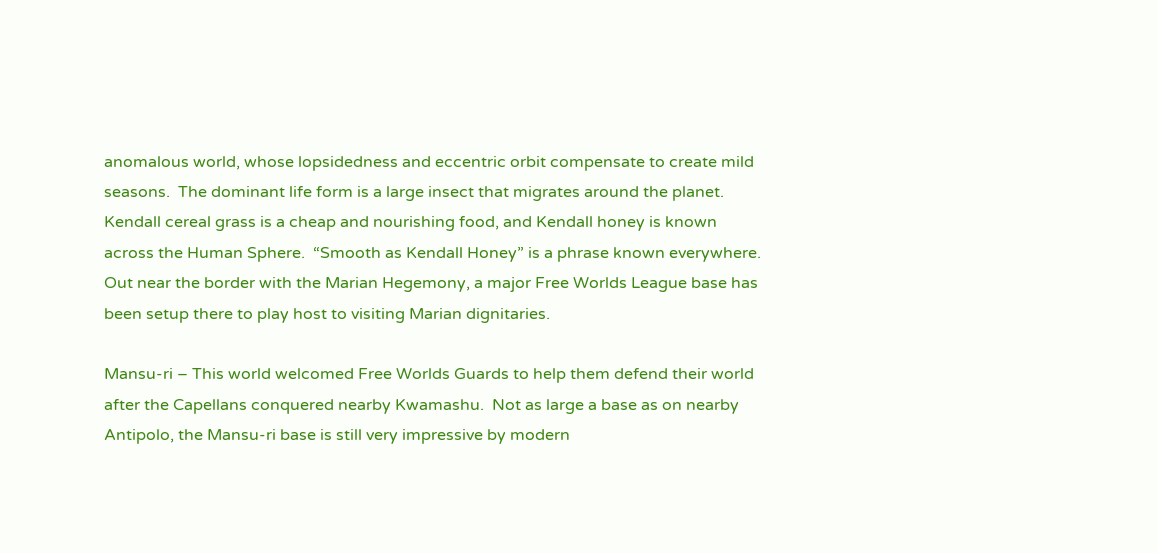anomalous world, whose lopsidedness and eccentric orbit compensate to create mild seasons.  The dominant life form is a large insect that migrates around the planet.  Kendall cereal grass is a cheap and nourishing food, and Kendall honey is known across the Human Sphere.  “Smooth as Kendall Honey” is a phrase known everywhere.  Out near the border with the Marian Hegemony, a major Free Worlds League base has been setup there to play host to visiting Marian dignitaries.

Mansu-ri – This world welcomed Free Worlds Guards to help them defend their world after the Capellans conquered nearby Kwamashu.  Not as large a base as on nearby Antipolo, the Mansu-ri base is still very impressive by modern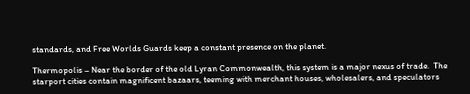standards, and Free Worlds Guards keep a constant presence on the planet.

Thermopolis – Near the border of the old Lyran Commonwealth, this system is a major nexus of trade.  The starport cities contain magnificent bazaars, teeming with merchant houses, wholesalers, and speculators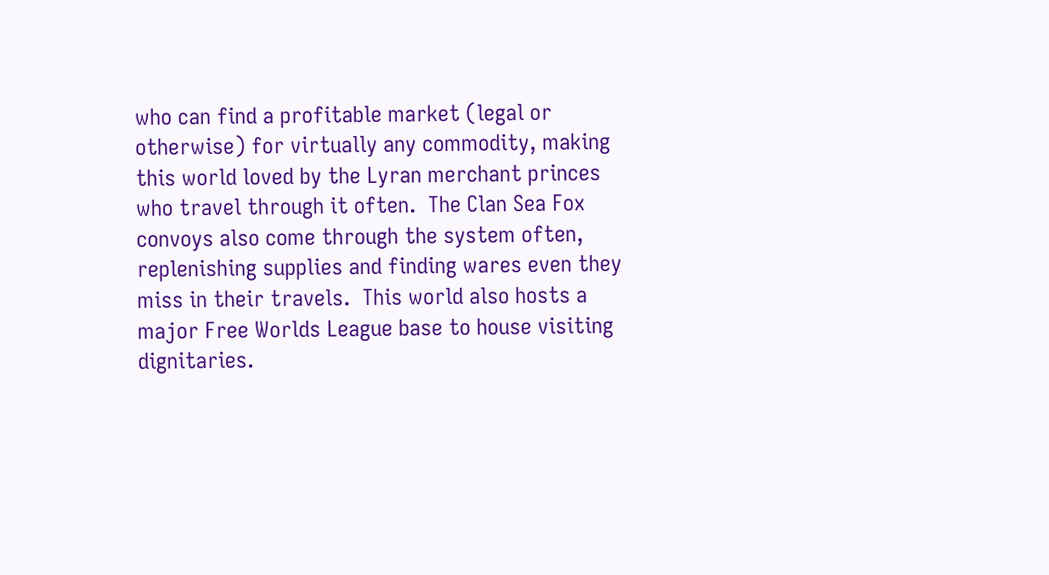who can find a profitable market (legal or otherwise) for virtually any commodity, making this world loved by the Lyran merchant princes who travel through it often.  The Clan Sea Fox convoys also come through the system often, replenishing supplies and finding wares even they miss in their travels.  This world also hosts a major Free Worlds League base to house visiting dignitaries.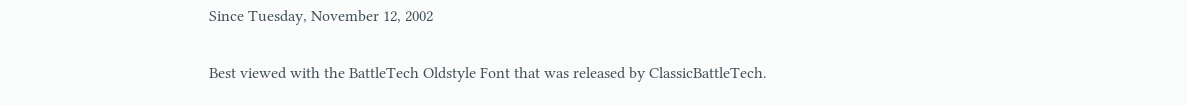Since Tuesday, November 12, 2002

Best viewed with the BattleTech Oldstyle Font that was released by ClassicBattleTech.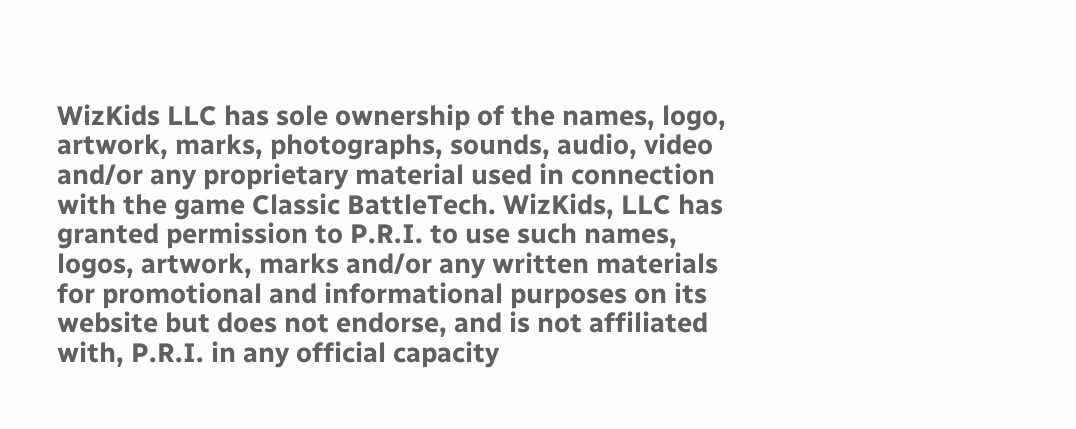WizKids LLC has sole ownership of the names, logo, artwork, marks, photographs, sounds, audio, video and/or any proprietary material used in connection with the game Classic BattleTech. WizKids, LLC has granted permission to P.R.I. to use such names, logos, artwork, marks and/or any written materials for promotional and informational purposes on its website but does not endorse, and is not affiliated with, P.R.I. in any official capacity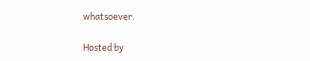whatsoever.

Hosted by